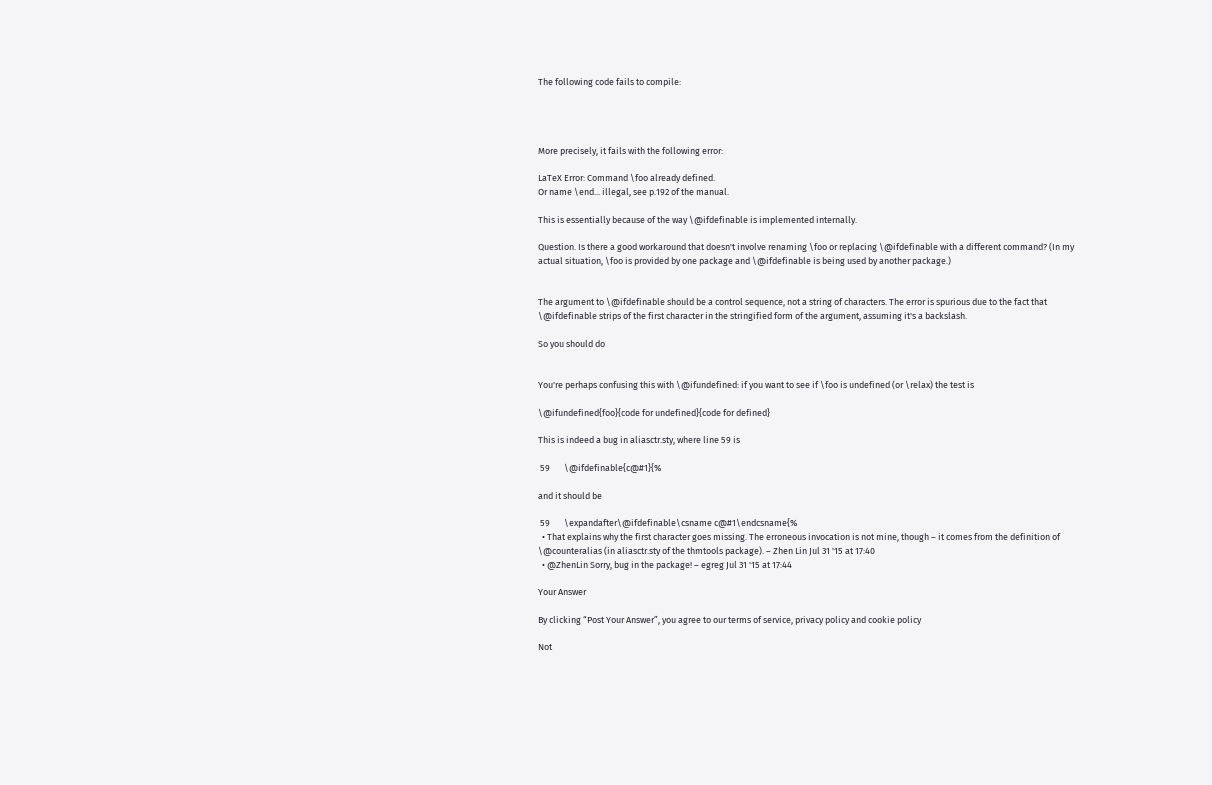The following code fails to compile:




More precisely, it fails with the following error:

LaTeX Error: Command \foo already defined.
Or name \end... illegal, see p.192 of the manual.

This is essentially because of the way \@ifdefinable is implemented internally.

Question. Is there a good workaround that doesn't involve renaming \foo or replacing \@ifdefinable with a different command? (In my actual situation, \foo is provided by one package and \@ifdefinable is being used by another package.)


The argument to \@ifdefinable should be a control sequence, not a string of characters. The error is spurious due to the fact that \@ifdefinable strips of the first character in the stringified form of the argument, assuming it's a backslash.

So you should do


You're perhaps confusing this with \@ifundefined: if you want to see if \foo is undefined (or \relax) the test is

\@ifundefined{foo}{code for undefined}{code for defined}

This is indeed a bug in aliasctr.sty, where line 59 is

 59       \@ifdefinable{c@#1}{%

and it should be

 59       \expandafter\@ifdefinable\csname c@#1\endcsname{%
  • That explains why the first character goes missing. The erroneous invocation is not mine, though – it comes from the definition of \@counteralias (in aliasctr.sty of the thmtools package). – Zhen Lin Jul 31 '15 at 17:40
  • @ZhenLin Sorry, bug in the package! – egreg Jul 31 '15 at 17:44

Your Answer

By clicking “Post Your Answer”, you agree to our terms of service, privacy policy and cookie policy

Not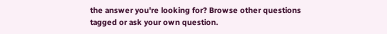the answer you're looking for? Browse other questions tagged or ask your own question.